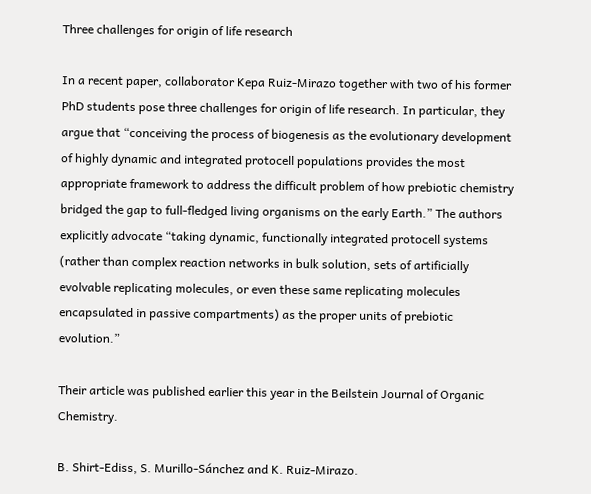Three challenges for origin of life research

In a recent paper, collaborator Kepa Ruiz-Mirazo together with two of his former PhD students pose three challenges for origin of life research. In particular, they argue that “conceiving the process of biogenesis as the evolutionary development of highly dynamic and integrated protocell populations provides the most appropriate framework to address the difficult problem of how prebiotic chemistry bridged the gap to full-fledged living organisms on the early Earth.” The authors explicitly advocate “taking dynamic, functionally integrated protocell systems (rather than complex reaction networks in bulk solution, sets of artificially evolvable replicating molecules, or even these same replicating molecules encapsulated in passive compartments) as the proper units of prebiotic evolution.”

Their article was published earlier this year in the Beilstein Journal of Organic Chemistry.

B. Shirt-Ediss, S. Murillo-Sánchez and K. Ruiz-Mirazo.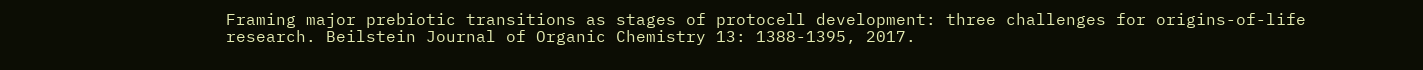Framing major prebiotic transitions as stages of protocell development: three challenges for origins-of-life research. Beilstein Journal of Organic Chemistry 13: 1388-1395, 2017.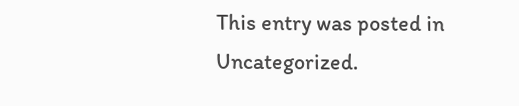This entry was posted in Uncategorized.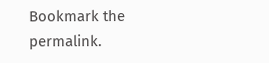Bookmark the permalink.